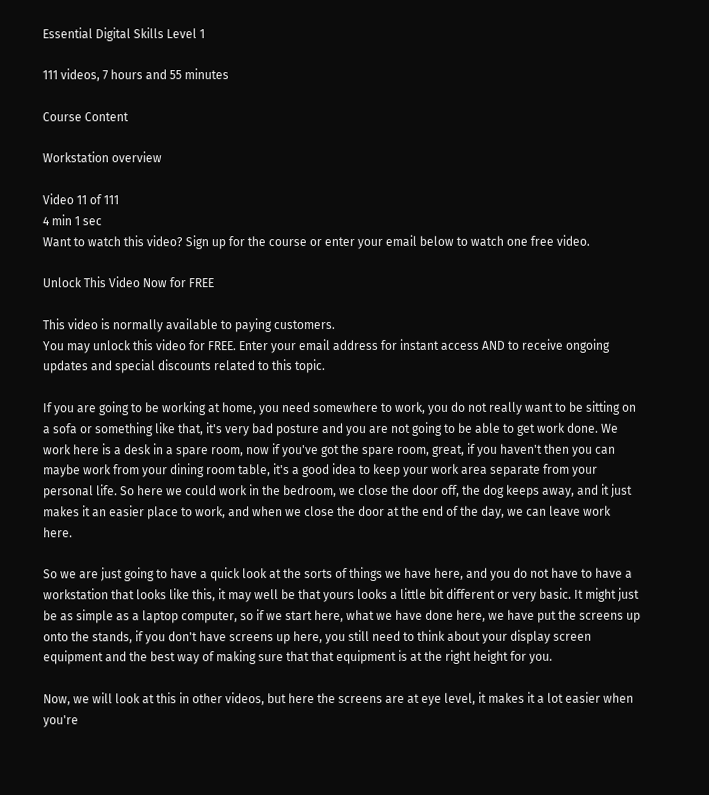Essential Digital Skills Level 1

111 videos, 7 hours and 55 minutes

Course Content

Workstation overview

Video 11 of 111
4 min 1 sec
Want to watch this video? Sign up for the course or enter your email below to watch one free video.

Unlock This Video Now for FREE

This video is normally available to paying customers.
You may unlock this video for FREE. Enter your email address for instant access AND to receive ongoing updates and special discounts related to this topic.

If you are going to be working at home, you need somewhere to work, you do not really want to be sitting on a sofa or something like that, it's very bad posture and you are not going to be able to get work done. We work here is a desk in a spare room, now if you've got the spare room, great, if you haven't then you can maybe work from your dining room table, it's a good idea to keep your work area separate from your personal life. So here we could work in the bedroom, we close the door off, the dog keeps away, and it just makes it an easier place to work, and when we close the door at the end of the day, we can leave work here.

So we are just going to have a quick look at the sorts of things we have here, and you do not have to have a workstation that looks like this, it may well be that yours looks a little bit different or very basic. It might just be as simple as a laptop computer, so if we start here, what we have done here, we have put the screens up onto the stands, if you don't have screens up here, you still need to think about your display screen equipment and the best way of making sure that that equipment is at the right height for you.

Now, we will look at this in other videos, but here the screens are at eye level, it makes it a lot easier when you're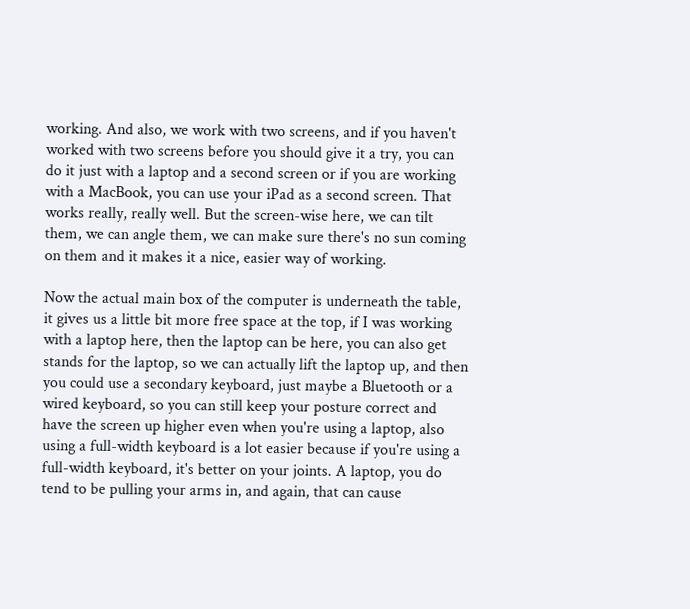working. And also, we work with two screens, and if you haven't worked with two screens before you should give it a try, you can do it just with a laptop and a second screen or if you are working with a MacBook, you can use your iPad as a second screen. That works really, really well. But the screen-wise here, we can tilt them, we can angle them, we can make sure there's no sun coming on them and it makes it a nice, easier way of working.

Now the actual main box of the computer is underneath the table, it gives us a little bit more free space at the top, if I was working with a laptop here, then the laptop can be here, you can also get stands for the laptop, so we can actually lift the laptop up, and then you could use a secondary keyboard, just maybe a Bluetooth or a wired keyboard, so you can still keep your posture correct and have the screen up higher even when you're using a laptop, also using a full-width keyboard is a lot easier because if you're using a full-width keyboard, it's better on your joints. A laptop, you do tend to be pulling your arms in, and again, that can cause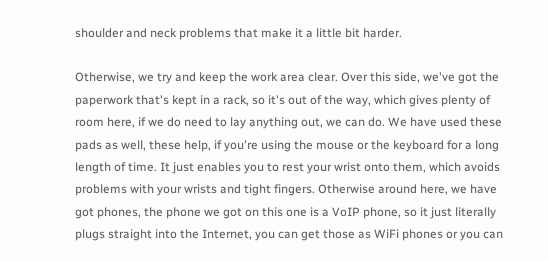shoulder and neck problems that make it a little bit harder.

Otherwise, we try and keep the work area clear. Over this side, we've got the paperwork that's kept in a rack, so it's out of the way, which gives plenty of room here, if we do need to lay anything out, we can do. We have used these pads as well, these help, if you're using the mouse or the keyboard for a long length of time. It just enables you to rest your wrist onto them, which avoids problems with your wrists and tight fingers. Otherwise around here, we have got phones, the phone we got on this one is a VoIP phone, so it just literally plugs straight into the Internet, you can get those as WiFi phones or you can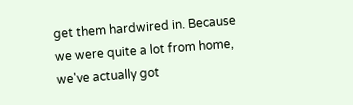get them hardwired in. Because we were quite a lot from home, we've actually got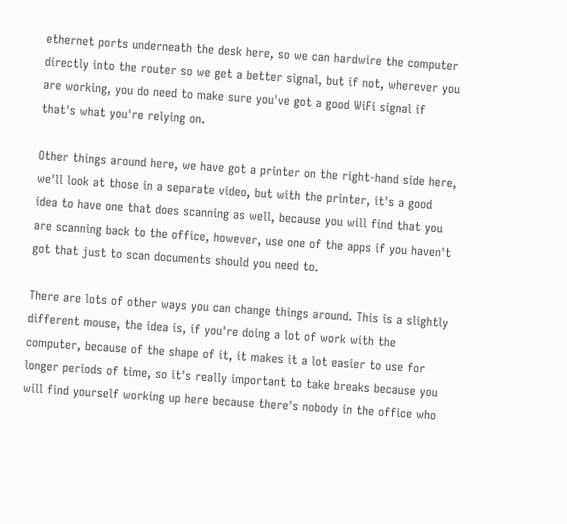ethernet ports underneath the desk here, so we can hardwire the computer directly into the router so we get a better signal, but if not, wherever you are working, you do need to make sure you've got a good WiFi signal if that's what you're relying on.

Other things around here, we have got a printer on the right-hand side here, we'll look at those in a separate video, but with the printer, it's a good idea to have one that does scanning as well, because you will find that you are scanning back to the office, however, use one of the apps if you haven't got that just to scan documents should you need to.

There are lots of other ways you can change things around. This is a slightly different mouse, the idea is, if you're doing a lot of work with the computer, because of the shape of it, it makes it a lot easier to use for longer periods of time, so it's really important to take breaks because you will find yourself working up here because there's nobody in the office who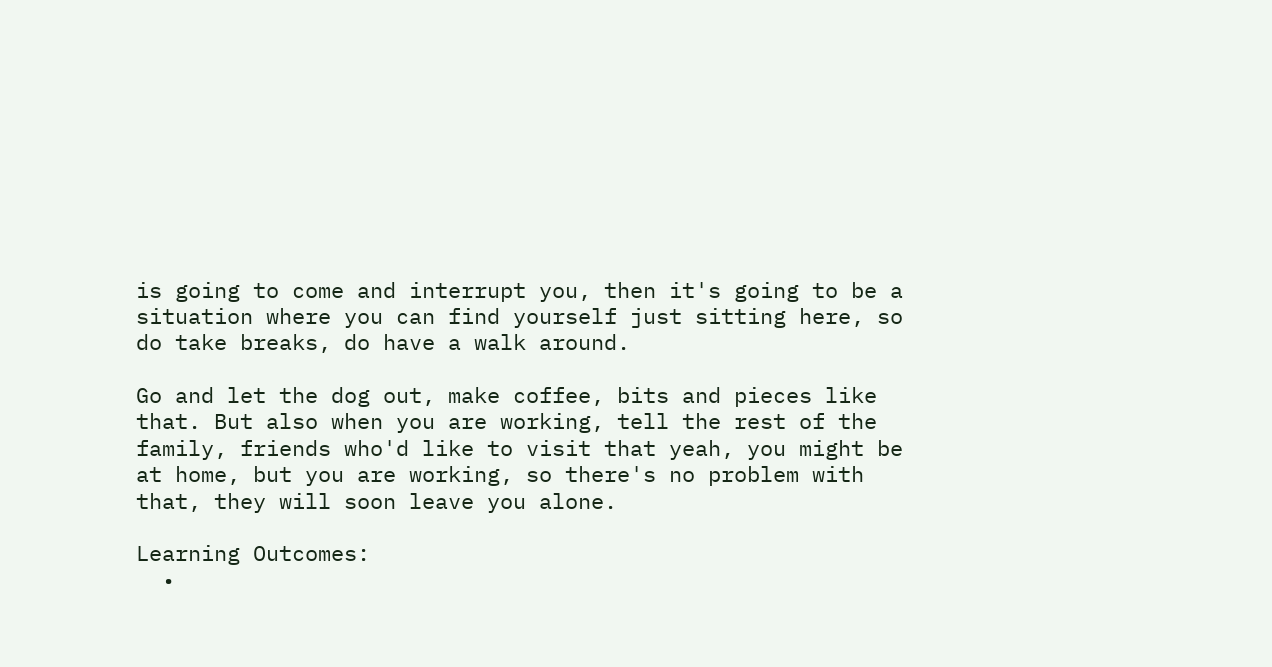is going to come and interrupt you, then it's going to be a situation where you can find yourself just sitting here, so do take breaks, do have a walk around.

Go and let the dog out, make coffee, bits and pieces like that. But also when you are working, tell the rest of the family, friends who'd like to visit that yeah, you might be at home, but you are working, so there's no problem with that, they will soon leave you alone.

Learning Outcomes:
  •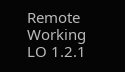Remote Working LO 1.2.1